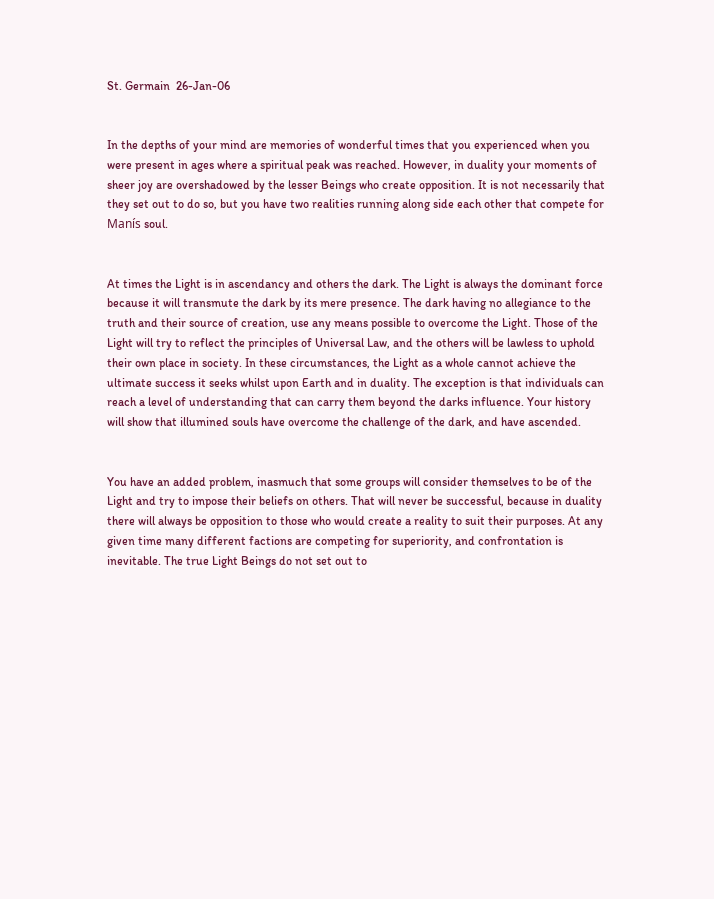St. Germain  26-Jan-06


In the depths of your mind are memories of wonderful times that you experienced when you were present in ages where a spiritual peak was reached. However, in duality your moments of sheer joy are overshadowed by the lesser Beings who create opposition. It is not necessarily that they set out to do so, but you have two realities running along side each other that compete for Manís soul.


At times the Light is in ascendancy and others the dark. The Light is always the dominant force because it will transmute the dark by its mere presence. The dark having no allegiance to the truth and their source of creation, use any means possible to overcome the Light. Those of the Light will try to reflect the principles of Universal Law, and the others will be lawless to uphold their own place in society. In these circumstances, the Light as a whole cannot achieve the ultimate success it seeks whilst upon Earth and in duality. The exception is that individuals can reach a level of understanding that can carry them beyond the darks influence. Your history will show that illumined souls have overcome the challenge of the dark, and have ascended.


You have an added problem, inasmuch that some groups will consider themselves to be of the Light and try to impose their beliefs on others. That will never be successful, because in duality there will always be opposition to those who would create a reality to suit their purposes. At any given time many different factions are competing for superiority, and confrontation is inevitable. The true Light Beings do not set out to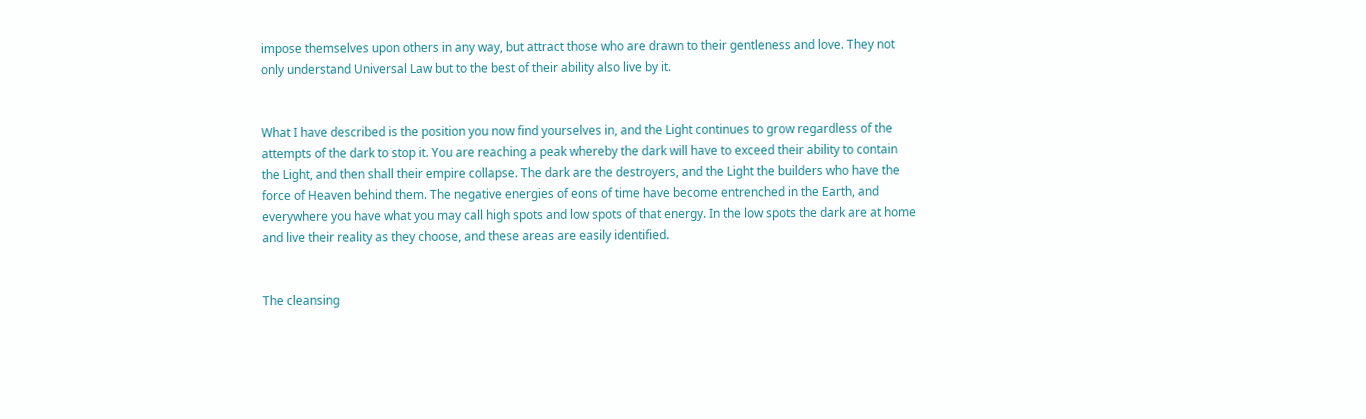impose themselves upon others in any way, but attract those who are drawn to their gentleness and love. They not only understand Universal Law but to the best of their ability also live by it.


What I have described is the position you now find yourselves in, and the Light continues to grow regardless of the attempts of the dark to stop it. You are reaching a peak whereby the dark will have to exceed their ability to contain the Light, and then shall their empire collapse. The dark are the destroyers, and the Light the builders who have the force of Heaven behind them. The negative energies of eons of time have become entrenched in the Earth, and everywhere you have what you may call high spots and low spots of that energy. In the low spots the dark are at home and live their reality as they choose, and these areas are easily identified.


The cleansing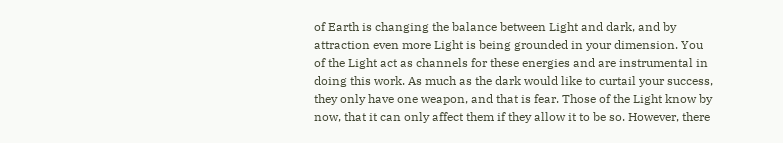of Earth is changing the balance between Light and dark, and by attraction even more Light is being grounded in your dimension. You of the Light act as channels for these energies and are instrumental in doing this work. As much as the dark would like to curtail your success, they only have one weapon, and that is fear. Those of the Light know by now, that it can only affect them if they allow it to be so. However, there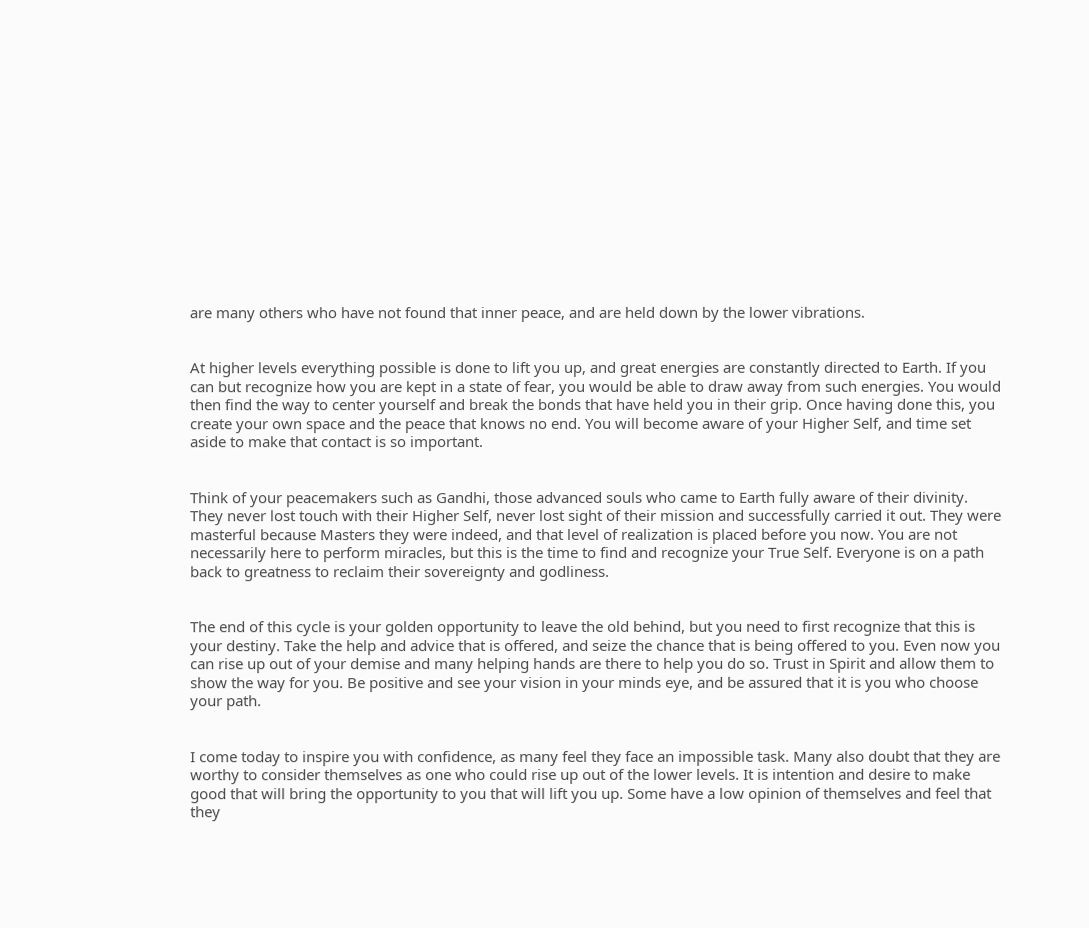are many others who have not found that inner peace, and are held down by the lower vibrations.


At higher levels everything possible is done to lift you up, and great energies are constantly directed to Earth. If you can but recognize how you are kept in a state of fear, you would be able to draw away from such energies. You would then find the way to center yourself and break the bonds that have held you in their grip. Once having done this, you create your own space and the peace that knows no end. You will become aware of your Higher Self, and time set aside to make that contact is so important.


Think of your peacemakers such as Gandhi, those advanced souls who came to Earth fully aware of their divinity. They never lost touch with their Higher Self, never lost sight of their mission and successfully carried it out. They were masterful because Masters they were indeed, and that level of realization is placed before you now. You are not necessarily here to perform miracles, but this is the time to find and recognize your True Self. Everyone is on a path back to greatness to reclaim their sovereignty and godliness.


The end of this cycle is your golden opportunity to leave the old behind, but you need to first recognize that this is your destiny. Take the help and advice that is offered, and seize the chance that is being offered to you. Even now you can rise up out of your demise and many helping hands are there to help you do so. Trust in Spirit and allow them to show the way for you. Be positive and see your vision in your minds eye, and be assured that it is you who choose your path.


I come today to inspire you with confidence, as many feel they face an impossible task. Many also doubt that they are worthy to consider themselves as one who could rise up out of the lower levels. It is intention and desire to make good that will bring the opportunity to you that will lift you up. Some have a low opinion of themselves and feel that they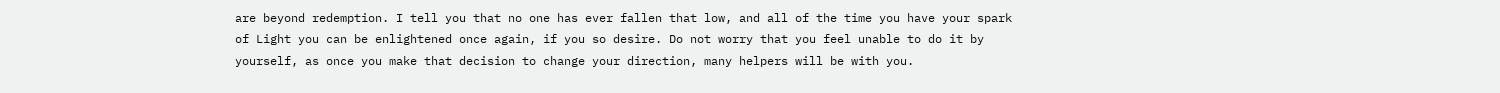are beyond redemption. I tell you that no one has ever fallen that low, and all of the time you have your spark of Light you can be enlightened once again, if you so desire. Do not worry that you feel unable to do it by yourself, as once you make that decision to change your direction, many helpers will be with you.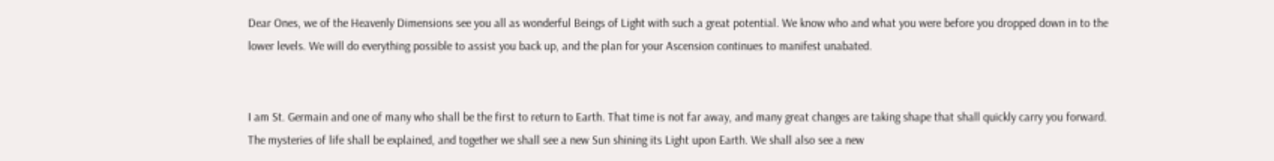Dear Ones, we of the Heavenly Dimensions see you all as wonderful Beings of Light with such a great potential. We know who and what you were before you dropped down in to the lower levels. We will do everything possible to assist you back up, and the plan for your Ascension continues to manifest unabated.


I am St. Germain and one of many who shall be the first to return to Earth. That time is not far away, and many great changes are taking shape that shall quickly carry you forward. The mysteries of life shall be explained, and together we shall see a new Sun shining its Light upon Earth. We shall also see a new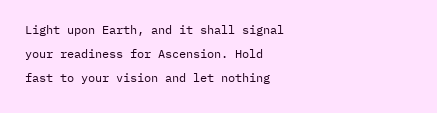Light upon Earth, and it shall signal your readiness for Ascension. Hold fast to your vision and let nothing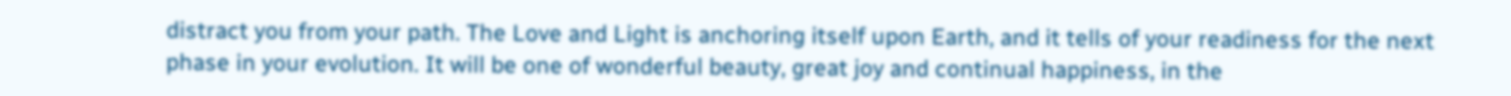distract you from your path. The Love and Light is anchoring itself upon Earth, and it tells of your readiness for the next phase in your evolution. It will be one of wonderful beauty, great joy and continual happiness, in the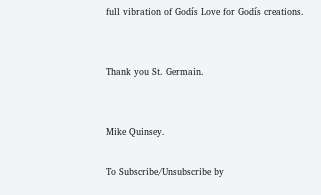full vibration of Godís Love for Godís creations.


Thank you St. Germain.


Mike Quinsey.

To Subscribe/Unsubscribe by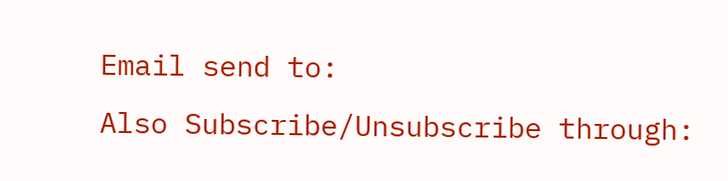Email send to:
Also Subscribe/Unsubscribe through: